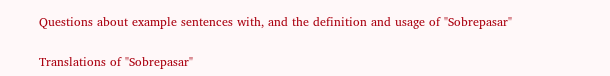Questions about example sentences with, and the definition and usage of "Sobrepasar"

Translations of "Sobrepasar"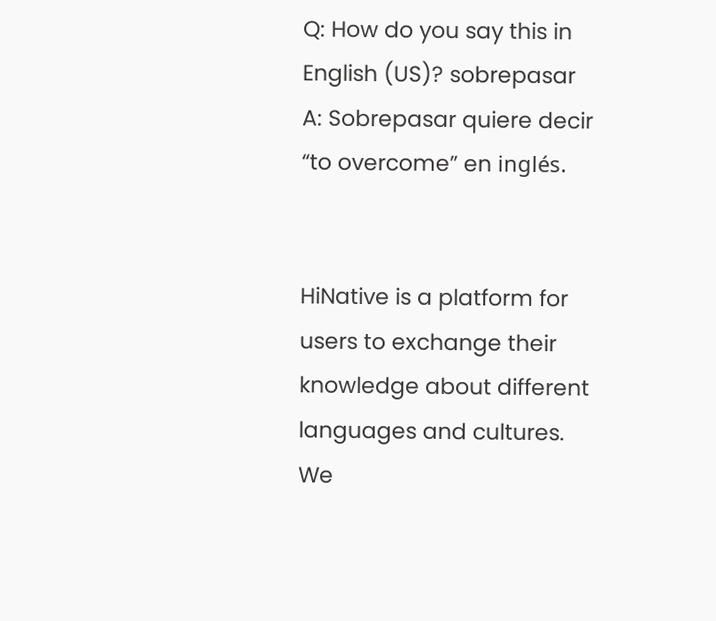Q: How do you say this in English (US)? sobrepasar
A: Sobrepasar quiere decir “to overcome” en inglés.


HiNative is a platform for users to exchange their knowledge about different languages and cultures. We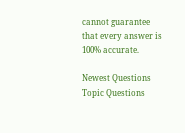cannot guarantee that every answer is 100% accurate.

Newest Questions
Topic Questions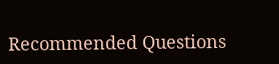Recommended Questions